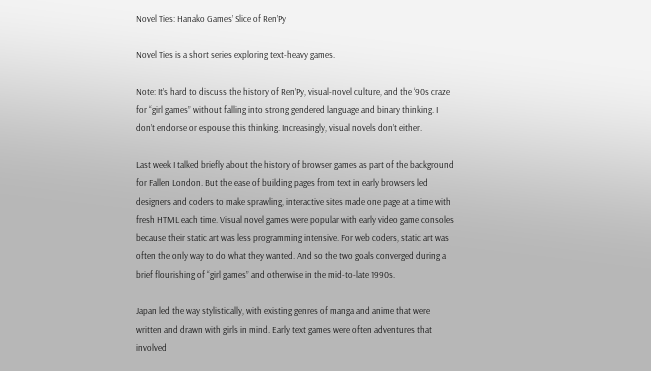Novel Ties: Hanako Games’ Slice of Ren’Py

Novel Ties is a short series exploring text-heavy games.

Note: It’s hard to discuss the history of Ren’Py, visual-novel culture, and the ‘90s craze for “girl games” without falling into strong gendered language and binary thinking. I don’t endorse or espouse this thinking. Increasingly, visual novels don’t either.

Last week I talked briefly about the history of browser games as part of the background for Fallen London. But the ease of building pages from text in early browsers led designers and coders to make sprawling, interactive sites made one page at a time with fresh HTML each time. Visual novel games were popular with early video game consoles because their static art was less programming intensive. For web coders, static art was often the only way to do what they wanted. And so the two goals converged during a brief flourishing of “girl games” and otherwise in the mid-to-late 1990s.

Japan led the way stylistically, with existing genres of manga and anime that were written and drawn with girls in mind. Early text games were often adventures that involved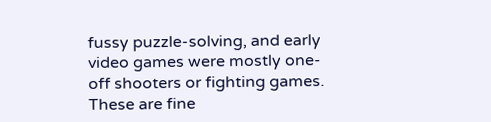fussy puzzle-solving, and early video games were mostly one-off shooters or fighting games. These are fine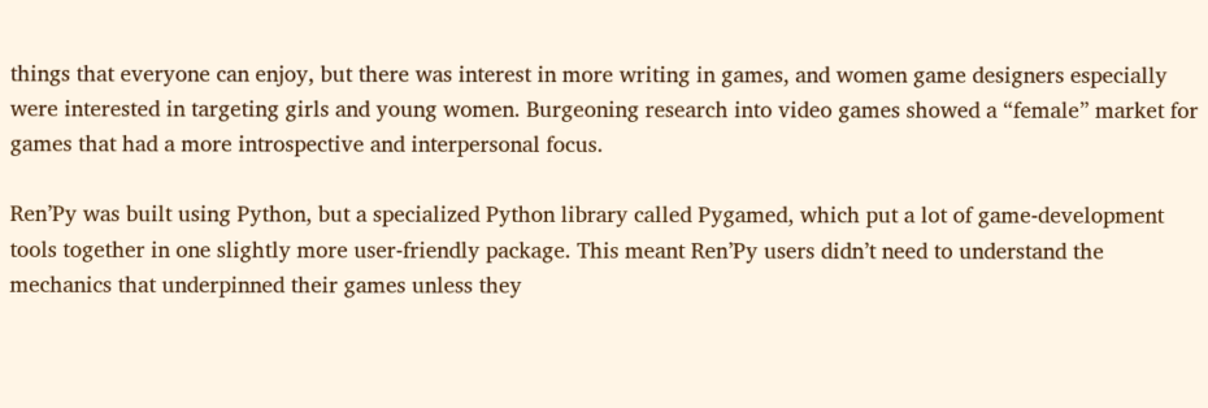things that everyone can enjoy, but there was interest in more writing in games, and women game designers especially were interested in targeting girls and young women. Burgeoning research into video games showed a “female” market for games that had a more introspective and interpersonal focus.

Ren’Py was built using Python, but a specialized Python library called Pygamed, which put a lot of game-development tools together in one slightly more user-friendly package. This meant Ren’Py users didn’t need to understand the mechanics that underpinned their games unless they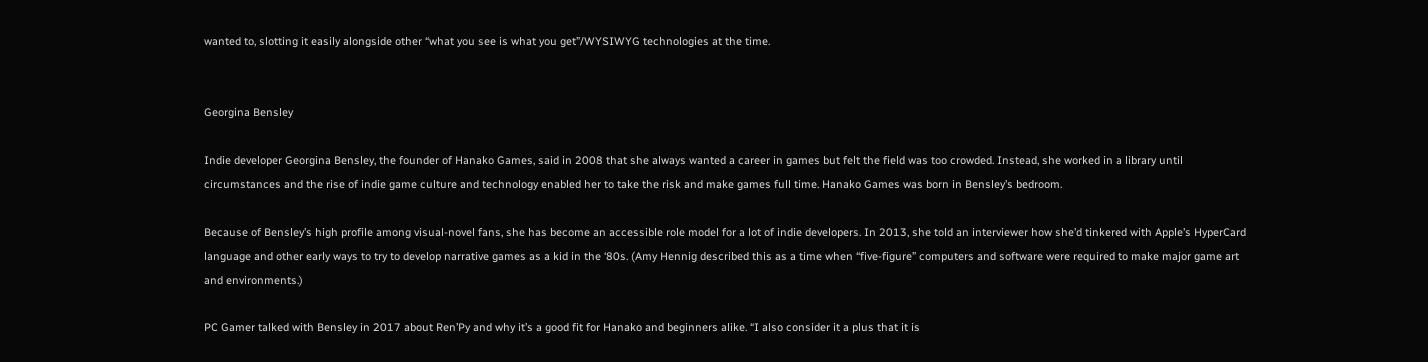wanted to, slotting it easily alongside other “what you see is what you get”/WYSIWYG technologies at the time.


Georgina Bensley

Indie developer Georgina Bensley, the founder of Hanako Games, said in 2008 that she always wanted a career in games but felt the field was too crowded. Instead, she worked in a library until circumstances and the rise of indie game culture and technology enabled her to take the risk and make games full time. Hanako Games was born in Bensley’s bedroom.

Because of Bensley’s high profile among visual-novel fans, she has become an accessible role model for a lot of indie developers. In 2013, she told an interviewer how she’d tinkered with Apple’s HyperCard language and other early ways to try to develop narrative games as a kid in the ‘80s. (Amy Hennig described this as a time when “five-figure” computers and software were required to make major game art and environments.)

PC Gamer talked with Bensley in 2017 about Ren’Py and why it’s a good fit for Hanako and beginners alike. “I also consider it a plus that it is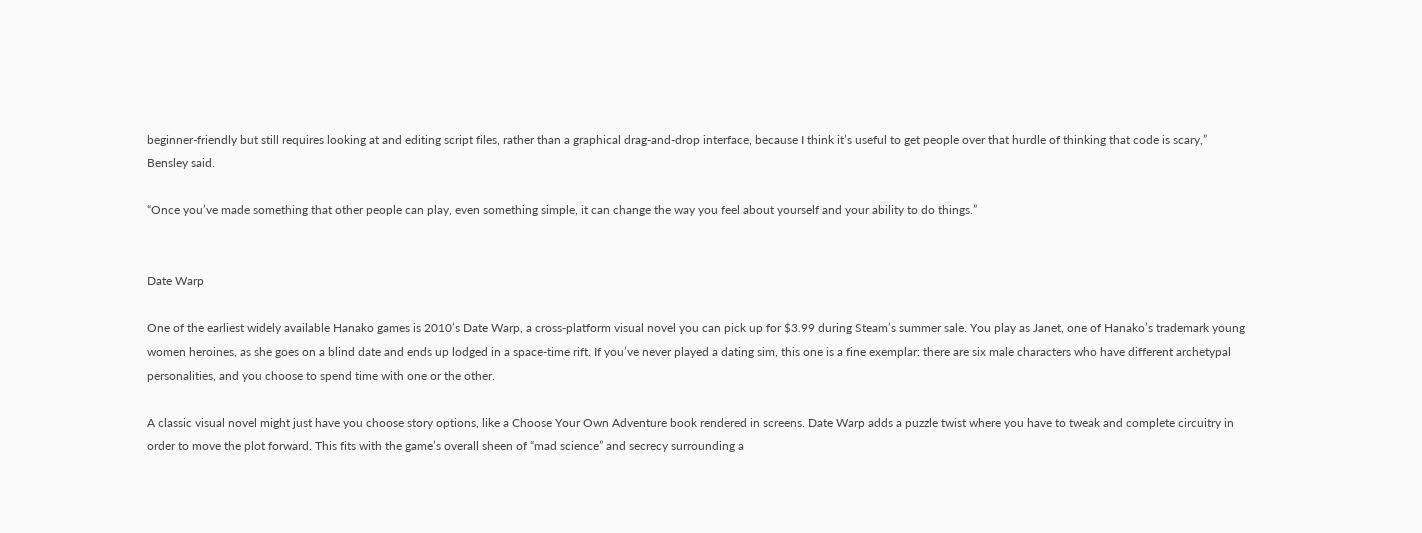beginner-friendly but still requires looking at and editing script files, rather than a graphical drag-and-drop interface, because I think it’s useful to get people over that hurdle of thinking that code is scary,” Bensley said.

“Once you’ve made something that other people can play, even something simple, it can change the way you feel about yourself and your ability to do things.”


Date Warp

One of the earliest widely available Hanako games is 2010’s Date Warp, a cross-platform visual novel you can pick up for $3.99 during Steam’s summer sale. You play as Janet, one of Hanako’s trademark young women heroines, as she goes on a blind date and ends up lodged in a space-time rift. If you’ve never played a dating sim, this one is a fine exemplar: there are six male characters who have different archetypal personalities, and you choose to spend time with one or the other.

A classic visual novel might just have you choose story options, like a Choose Your Own Adventure book rendered in screens. Date Warp adds a puzzle twist where you have to tweak and complete circuitry in order to move the plot forward. This fits with the game’s overall sheen of “mad science” and secrecy surrounding a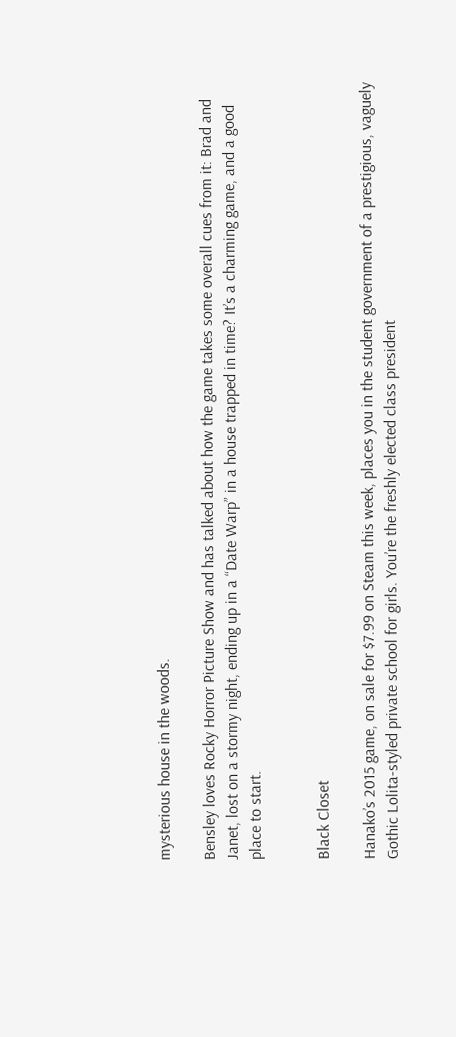mysterious house in the woods.

Bensley loves Rocky Horror Picture Show and has talked about how the game takes some overall cues from it: Brad and Janet, lost on a stormy night, ending up in a “Date Warp” in a house trapped in time? It’s a charming game, and a good place to start.


Black Closet

Hanako’s 2015 game, on sale for $7.99 on Steam this week, places you in the student government of a prestigious, vaguely Gothic Lolita-styled private school for girls. You’re the freshly elected class president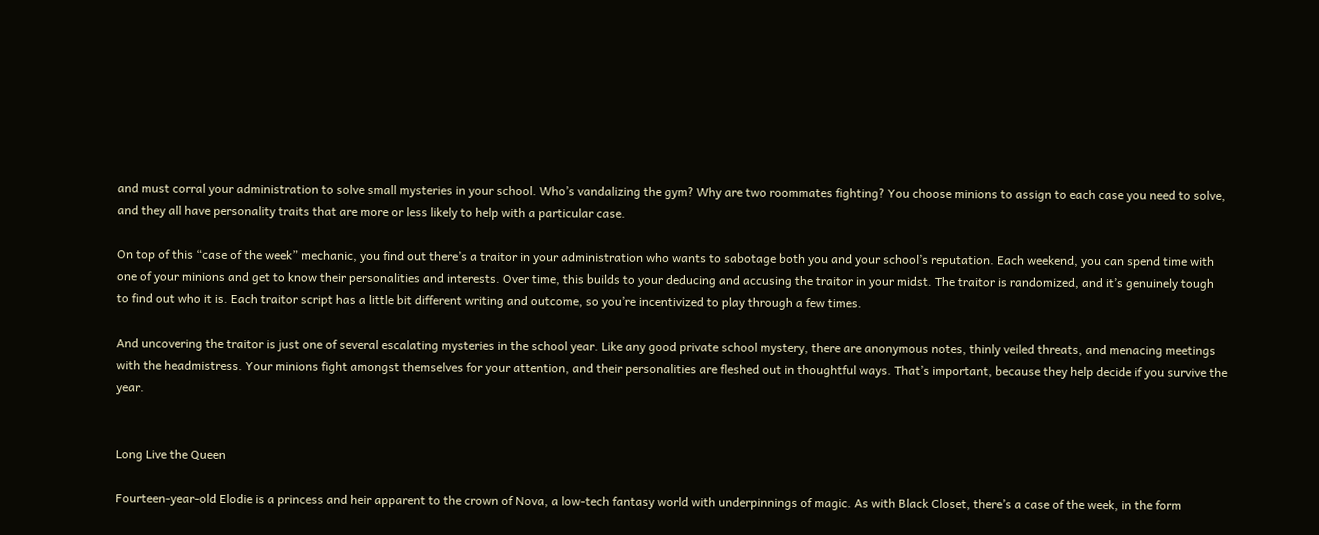and must corral your administration to solve small mysteries in your school. Who’s vandalizing the gym? Why are two roommates fighting? You choose minions to assign to each case you need to solve, and they all have personality traits that are more or less likely to help with a particular case.

On top of this “case of the week” mechanic, you find out there’s a traitor in your administration who wants to sabotage both you and your school’s reputation. Each weekend, you can spend time with one of your minions and get to know their personalities and interests. Over time, this builds to your deducing and accusing the traitor in your midst. The traitor is randomized, and it’s genuinely tough to find out who it is. Each traitor script has a little bit different writing and outcome, so you’re incentivized to play through a few times.

And uncovering the traitor is just one of several escalating mysteries in the school year. Like any good private school mystery, there are anonymous notes, thinly veiled threats, and menacing meetings with the headmistress. Your minions fight amongst themselves for your attention, and their personalities are fleshed out in thoughtful ways. That’s important, because they help decide if you survive the year.


Long Live the Queen

Fourteen-year-old Elodie is a princess and heir apparent to the crown of Nova, a low-tech fantasy world with underpinnings of magic. As with Black Closet, there’s a case of the week, in the form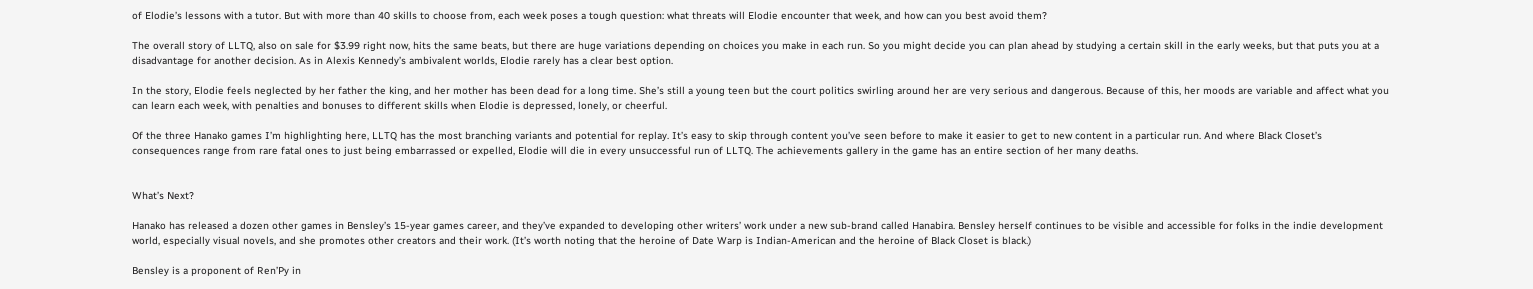of Elodie’s lessons with a tutor. But with more than 40 skills to choose from, each week poses a tough question: what threats will Elodie encounter that week, and how can you best avoid them?

The overall story of LLTQ, also on sale for $3.99 right now, hits the same beats, but there are huge variations depending on choices you make in each run. So you might decide you can plan ahead by studying a certain skill in the early weeks, but that puts you at a disadvantage for another decision. As in Alexis Kennedy’s ambivalent worlds, Elodie rarely has a clear best option.

In the story, Elodie feels neglected by her father the king, and her mother has been dead for a long time. She’s still a young teen but the court politics swirling around her are very serious and dangerous. Because of this, her moods are variable and affect what you can learn each week, with penalties and bonuses to different skills when Elodie is depressed, lonely, or cheerful.

Of the three Hanako games I’m highlighting here, LLTQ has the most branching variants and potential for replay. It’s easy to skip through content you’ve seen before to make it easier to get to new content in a particular run. And where Black Closet’s consequences range from rare fatal ones to just being embarrassed or expelled, Elodie will die in every unsuccessful run of LLTQ. The achievements gallery in the game has an entire section of her many deaths.


What’s Next?

Hanako has released a dozen other games in Bensley’s 15-year games career, and they’ve expanded to developing other writers’ work under a new sub-brand called Hanabira. Bensley herself continues to be visible and accessible for folks in the indie development world, especially visual novels, and she promotes other creators and their work. (It’s worth noting that the heroine of Date Warp is Indian-American and the heroine of Black Closet is black.)

Bensley is a proponent of Ren’Py in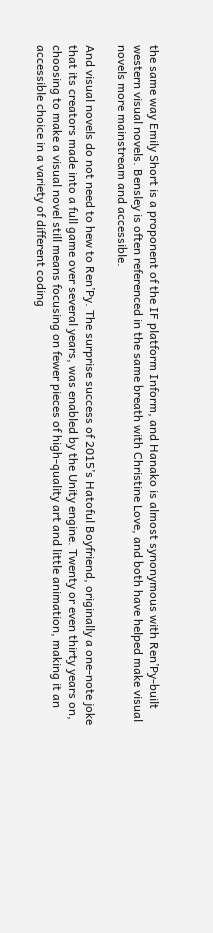the same way Emily Short is a proponent of the IF platform Inform, and Hanako is almost synonymous with Ren’Py-built western visual novels. Bensley is often referenced in the same breath with Christine Love, and both have helped make visual novels more mainstream and accessible.

And visual novels do not need to hew to Ren’Py. The surprise success of 2015’s Hatoful Boyfriend, originally a one-note joke that its creators made into a full game over several years, was enabled by the Unity engine. Twenty or even thirty years on, choosing to make a visual novel still means focusing on fewer pieces of high-quality art and little animation, making it an accessible choice in a variety of different coding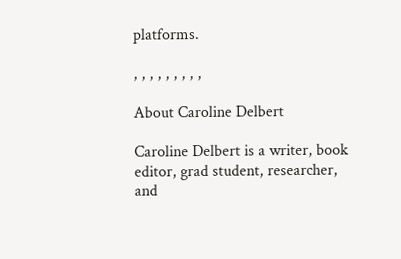platforms.

, , , , , , , , ,

About Caroline Delbert

Caroline Delbert is a writer, book editor, grad student, researcher, and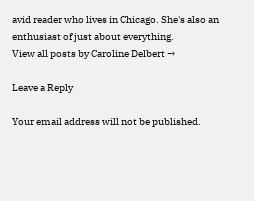avid reader who lives in Chicago. She's also an enthusiast of just about everything.
View all posts by Caroline Delbert →

Leave a Reply

Your email address will not be published.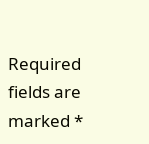Required fields are marked *